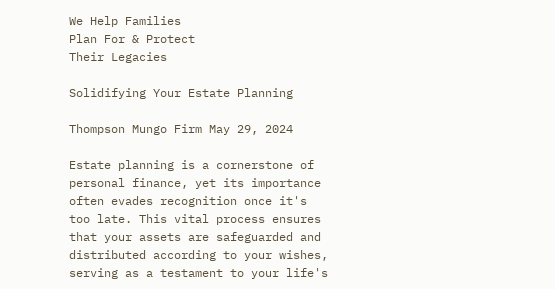We Help Families
Plan For & Protect
Their Legacies

Solidifying Your Estate Planning

Thompson Mungo Firm May 29, 2024

Estate planning is a cornerstone of personal finance, yet its importance often evades recognition once it's too late. This vital process ensures that your assets are safeguarded and distributed according to your wishes, serving as a testament to your life's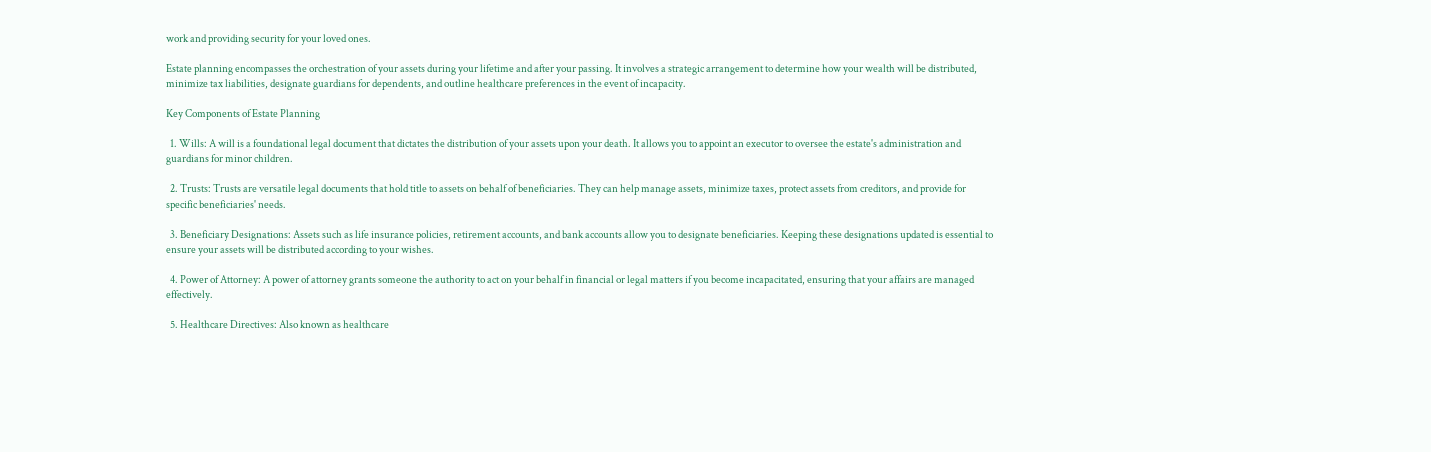work and providing security for your loved ones.

Estate planning encompasses the orchestration of your assets during your lifetime and after your passing. It involves a strategic arrangement to determine how your wealth will be distributed, minimize tax liabilities, designate guardians for dependents, and outline healthcare preferences in the event of incapacity.

Key Components of Estate Planning

  1. Wills: A will is a foundational legal document that dictates the distribution of your assets upon your death. It allows you to appoint an executor to oversee the estate's administration and guardians for minor children.

  2. Trusts: Trusts are versatile legal documents that hold title to assets on behalf of beneficiaries. They can help manage assets, minimize taxes, protect assets from creditors, and provide for specific beneficiaries' needs.

  3. Beneficiary Designations: Assets such as life insurance policies, retirement accounts, and bank accounts allow you to designate beneficiaries. Keeping these designations updated is essential to ensure your assets will be distributed according to your wishes.

  4. Power of Attorney: A power of attorney grants someone the authority to act on your behalf in financial or legal matters if you become incapacitated, ensuring that your affairs are managed effectively.

  5. Healthcare Directives: Also known as healthcare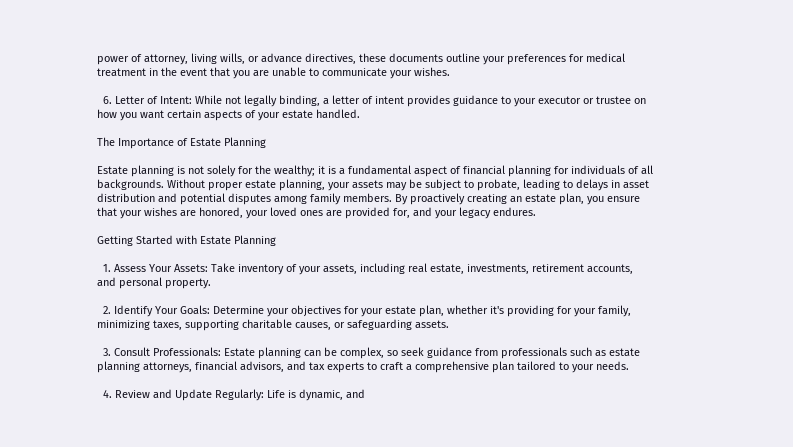power of attorney, living wills, or advance directives, these documents outline your preferences for medical treatment in the event that you are unable to communicate your wishes.

  6. Letter of Intent: While not legally binding, a letter of intent provides guidance to your executor or trustee on how you want certain aspects of your estate handled.

The Importance of Estate Planning

Estate planning is not solely for the wealthy; it is a fundamental aspect of financial planning for individuals of all backgrounds. Without proper estate planning, your assets may be subject to probate, leading to delays in asset distribution and potential disputes among family members. By proactively creating an estate plan, you ensure that your wishes are honored, your loved ones are provided for, and your legacy endures.

Getting Started with Estate Planning

  1. Assess Your Assets: Take inventory of your assets, including real estate, investments, retirement accounts, and personal property.

  2. Identify Your Goals: Determine your objectives for your estate plan, whether it's providing for your family, minimizing taxes, supporting charitable causes, or safeguarding assets.

  3. Consult Professionals: Estate planning can be complex, so seek guidance from professionals such as estate planning attorneys, financial advisors, and tax experts to craft a comprehensive plan tailored to your needs.

  4. Review and Update Regularly: Life is dynamic, and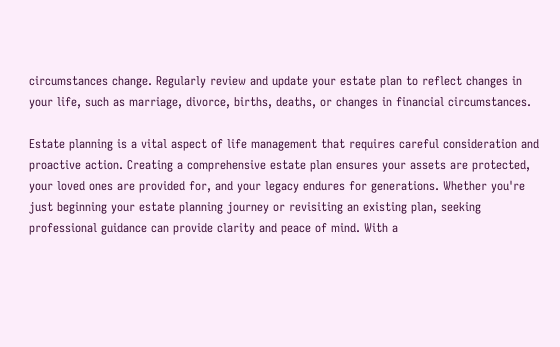circumstances change. Regularly review and update your estate plan to reflect changes in your life, such as marriage, divorce, births, deaths, or changes in financial circumstances.

Estate planning is a vital aspect of life management that requires careful consideration and proactive action. Creating a comprehensive estate plan ensures your assets are protected, your loved ones are provided for, and your legacy endures for generations. Whether you're just beginning your estate planning journey or revisiting an existing plan, seeking professional guidance can provide clarity and peace of mind. With a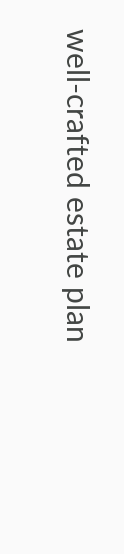well-crafted estate plan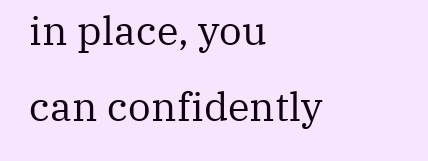in place, you can confidently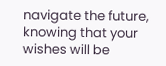navigate the future, knowing that your wishes will be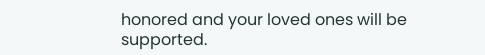honored and your loved ones will be supported.